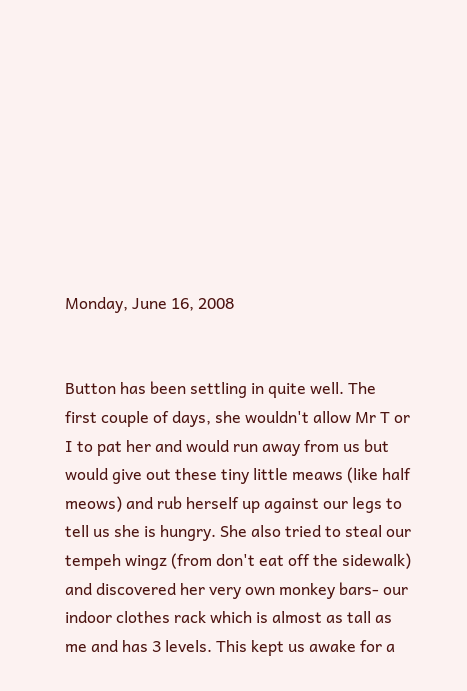Monday, June 16, 2008


Button has been settling in quite well. The first couple of days, she wouldn't allow Mr T or I to pat her and would run away from us but would give out these tiny little meaws (like half meows) and rub herself up against our legs to tell us she is hungry. She also tried to steal our tempeh wingz (from don't eat off the sidewalk) and discovered her very own monkey bars- our indoor clothes rack which is almost as tall as me and has 3 levels. This kept us awake for a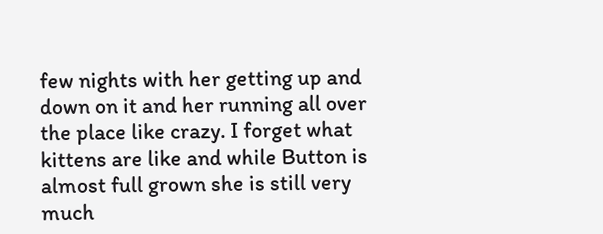few nights with her getting up and down on it and her running all over the place like crazy. I forget what kittens are like and while Button is almost full grown she is still very much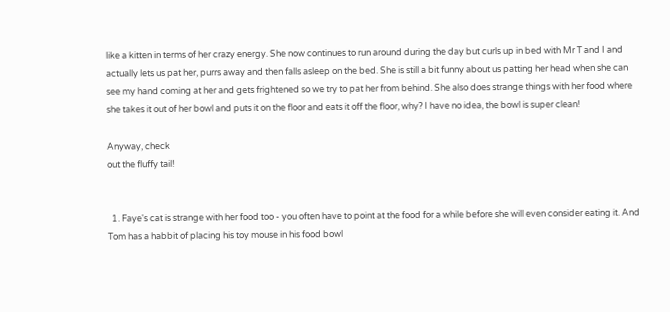like a kitten in terms of her crazy energy. She now continues to run around during the day but curls up in bed with Mr T and I and actually lets us pat her, purrs away and then falls asleep on the bed. She is still a bit funny about us patting her head when she can see my hand coming at her and gets frightened so we try to pat her from behind. She also does strange things with her food where she takes it out of her bowl and puts it on the floor and eats it off the floor, why? I have no idea, the bowl is super clean!

Anyway, check
out the fluffy tail!


  1. Faye's cat is strange with her food too - you often have to point at the food for a while before she will even consider eating it. And Tom has a habbit of placing his toy mouse in his food bowl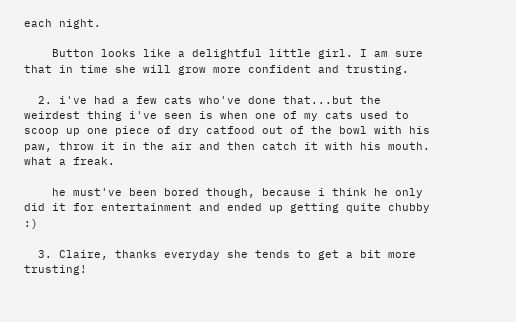each night.

    Button looks like a delightful little girl. I am sure that in time she will grow more confident and trusting.

  2. i've had a few cats who've done that...but the weirdest thing i've seen is when one of my cats used to scoop up one piece of dry catfood out of the bowl with his paw, throw it in the air and then catch it with his mouth. what a freak.

    he must've been bored though, because i think he only did it for entertainment and ended up getting quite chubby :)

  3. Claire, thanks everyday she tends to get a bit more trusting!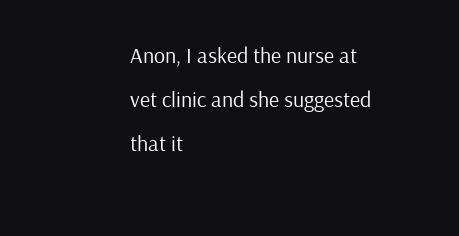Anon, I asked the nurse at vet clinic and she suggested that it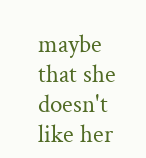maybe that she doesn't like her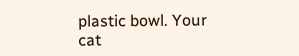plastic bowl. Your cat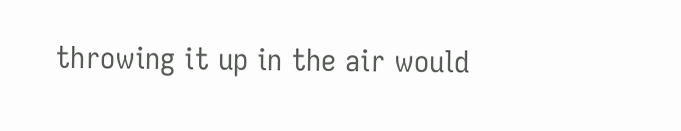throwing it up in the air would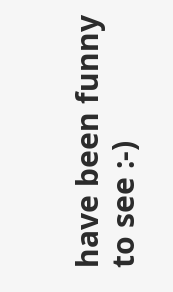have been funny to see :-)